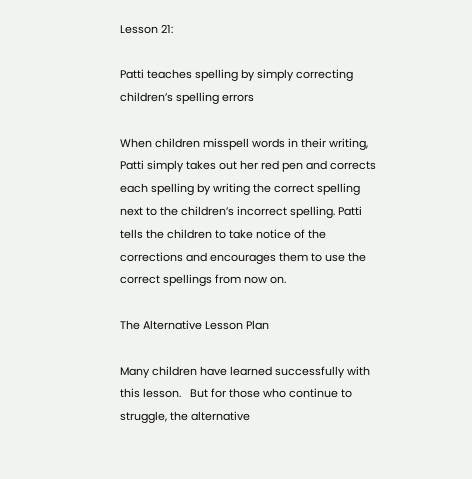Lesson 21:

Patti teaches spelling by simply correcting children’s spelling errors

When children misspell words in their writing, Patti simply takes out her red pen and corrects each spelling by writing the correct spelling next to the children’s incorrect spelling. Patti tells the children to take notice of the corrections and encourages them to use the correct spellings from now on.

The Alternative Lesson Plan

Many children have learned successfully with this lesson.   But for those who continue to struggle, the alternative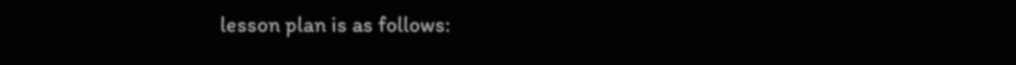lesson plan is as follows: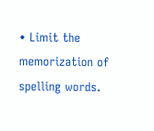• Limit the memorization of spelling words.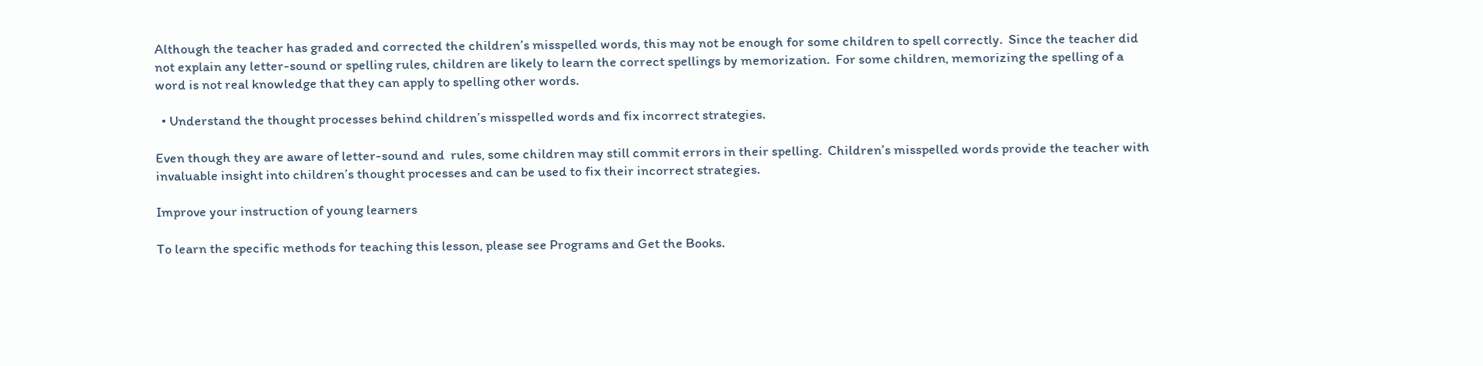Although the teacher has graded and corrected the children’s misspelled words, this may not be enough for some children to spell correctly.  Since the teacher did not explain any letter-sound or spelling rules, children are likely to learn the correct spellings by memorization.  For some children, memorizing the spelling of a word is not real knowledge that they can apply to spelling other words.

  • Understand the thought processes behind children’s misspelled words and fix incorrect strategies.

Even though they are aware of letter-sound and  rules, some children may still commit errors in their spelling.  Children’s misspelled words provide the teacher with invaluable insight into children’s thought processes and can be used to fix their incorrect strategies.

Improve your instruction of young learners

To learn the specific methods for teaching this lesson, please see Programs and Get the Books.